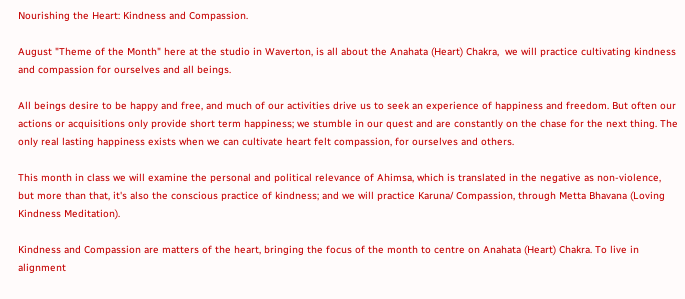Nourishing the Heart: Kindness and Compassion.

August "Theme of the Month" here at the studio in Waverton, is all about the Anahata (Heart) Chakra,  we will practice cultivating kindness and compassion for ourselves and all beings.

All beings desire to be happy and free, and much of our activities drive us to seek an experience of happiness and freedom. But often our actions or acquisitions only provide short term happiness; we stumble in our quest and are constantly on the chase for the next thing. The only real lasting happiness exists when we can cultivate heart felt compassion, for ourselves and others.

This month in class we will examine the personal and political relevance of Ahimsa, which is translated in the negative as non-violence, but more than that, it's also the conscious practice of kindness; and we will practice Karuna/ Compassion, through Metta Bhavana (Loving Kindness Meditation).

Kindness and Compassion are matters of the heart, bringing the focus of the month to centre on Anahata (Heart) Chakra. To live in alignment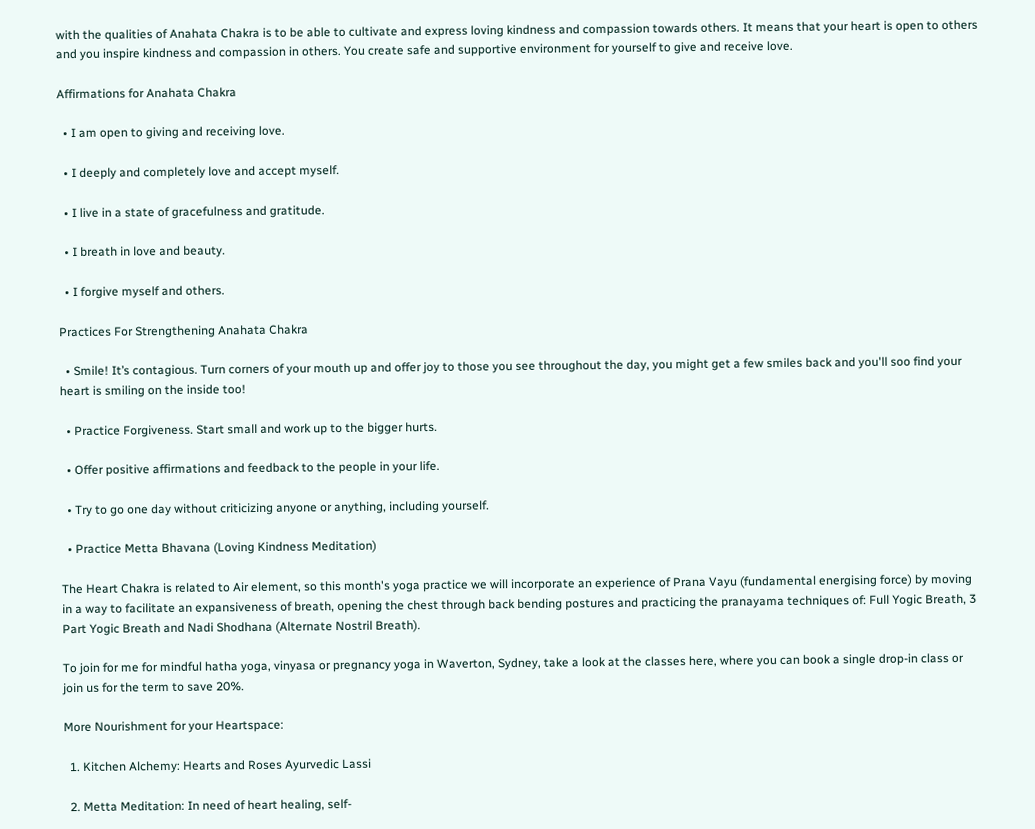with the qualities of Anahata Chakra is to be able to cultivate and express loving kindness and compassion towards others. It means that your heart is open to others and you inspire kindness and compassion in others. You create safe and supportive environment for yourself to give and receive love.

Affirmations for Anahata Chakra

  • I am open to giving and receiving love.

  • I deeply and completely love and accept myself.

  • I live in a state of gracefulness and gratitude.

  • I breath in love and beauty.

  • I forgive myself and others.

Practices For Strengthening Anahata Chakra

  • Smile! It’s contagious. Turn corners of your mouth up and offer joy to those you see throughout the day, you might get a few smiles back and you'll soo find your heart is smiling on the inside too!

  • Practice Forgiveness. Start small and work up to the bigger hurts.

  • Offer positive affirmations and feedback to the people in your life.

  • Try to go one day without criticizing anyone or anything, including yourself.

  • Practice Metta Bhavana (Loving Kindness Meditation)

The Heart Chakra is related to Air element, so this month's yoga practice we will incorporate an experience of Prana Vayu (fundamental energising force) by moving in a way to facilitate an expansiveness of breath, opening the chest through back bending postures and practicing the pranayama techniques of: Full Yogic Breath, 3 Part Yogic Breath and Nadi Shodhana (Alternate Nostril Breath).

To join for me for mindful hatha yoga, vinyasa or pregnancy yoga in Waverton, Sydney, take a look at the classes here, where you can book a single drop-in class or join us for the term to save 20%.

More Nourishment for your Heartspace:

  1. Kitchen Alchemy: Hearts and Roses Ayurvedic Lassi

  2. Metta Meditation: In need of heart healing, self-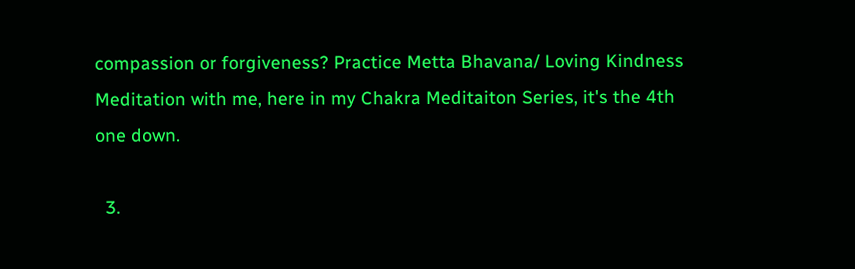compassion or forgiveness? Practice Metta Bhavana/ Loving Kindness Meditation with me, here in my Chakra Meditaiton Series, it's the 4th one down.

  3.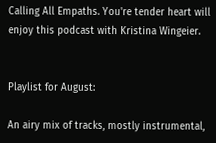Calling All Empaths. You're tender heart will enjoy this podcast with Kristina Wingeier.


Playlist for August:

An airy mix of tracks, mostly instrumental,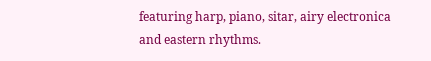featuring harp, piano, sitar, airy electronica and eastern rhythms.